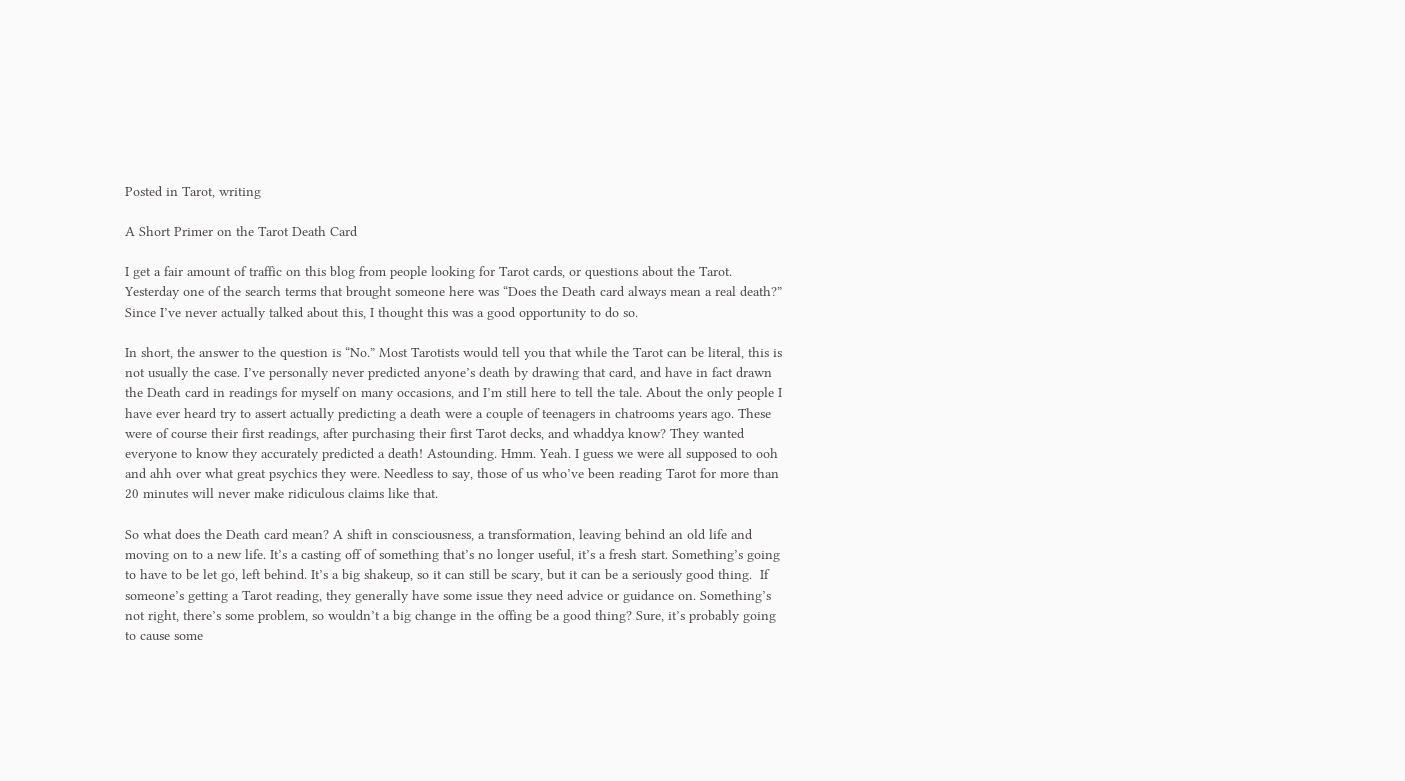Posted in Tarot, writing

A Short Primer on the Tarot Death Card

I get a fair amount of traffic on this blog from people looking for Tarot cards, or questions about the Tarot. Yesterday one of the search terms that brought someone here was “Does the Death card always mean a real death?” Since I’ve never actually talked about this, I thought this was a good opportunity to do so.

In short, the answer to the question is “No.” Most Tarotists would tell you that while the Tarot can be literal, this is not usually the case. I’ve personally never predicted anyone’s death by drawing that card, and have in fact drawn the Death card in readings for myself on many occasions, and I’m still here to tell the tale. About the only people I have ever heard try to assert actually predicting a death were a couple of teenagers in chatrooms years ago. These were of course their first readings, after purchasing their first Tarot decks, and whaddya know? They wanted everyone to know they accurately predicted a death! Astounding. Hmm. Yeah. I guess we were all supposed to ooh and ahh over what great psychics they were. Needless to say, those of us who’ve been reading Tarot for more than 20 minutes will never make ridiculous claims like that.

So what does the Death card mean? A shift in consciousness, a transformation, leaving behind an old life and moving on to a new life. It’s a casting off of something that’s no longer useful, it’s a fresh start. Something’s going to have to be let go, left behind. It’s a big shakeup, so it can still be scary, but it can be a seriously good thing.  If someone’s getting a Tarot reading, they generally have some issue they need advice or guidance on. Something’s not right, there’s some problem, so wouldn’t a big change in the offing be a good thing? Sure, it’s probably going to cause some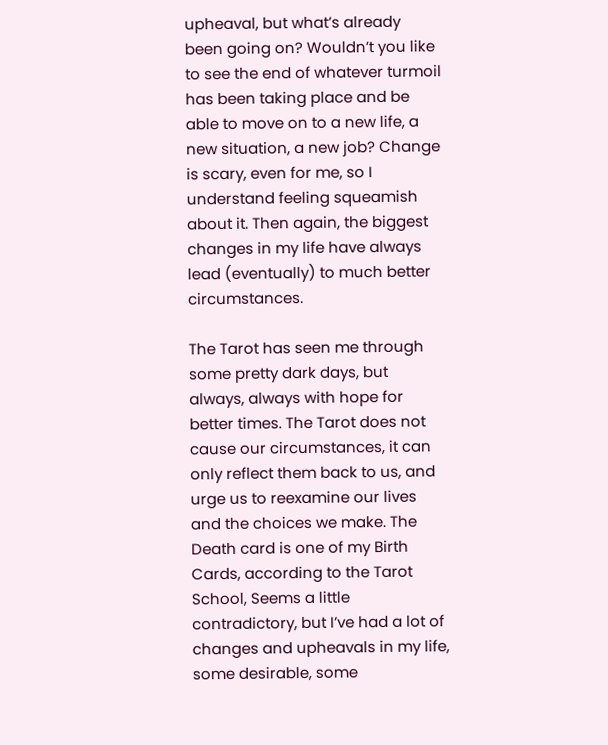upheaval, but what’s already been going on? Wouldn’t you like to see the end of whatever turmoil has been taking place and be able to move on to a new life, a new situation, a new job? Change is scary, even for me, so I understand feeling squeamish about it. Then again, the biggest changes in my life have always lead (eventually) to much better circumstances.

The Tarot has seen me through some pretty dark days, but always, always with hope for better times. The Tarot does not cause our circumstances, it can only reflect them back to us, and urge us to reexamine our lives and the choices we make. The Death card is one of my Birth Cards, according to the Tarot School, Seems a little contradictory, but I’ve had a lot of changes and upheavals in my life, some desirable, some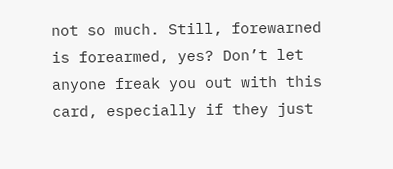not so much. Still, forewarned is forearmed, yes? Don’t let anyone freak you out with this card, especially if they just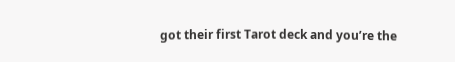got their first Tarot deck and you’re the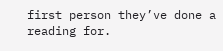first person they’ve done a reading for.